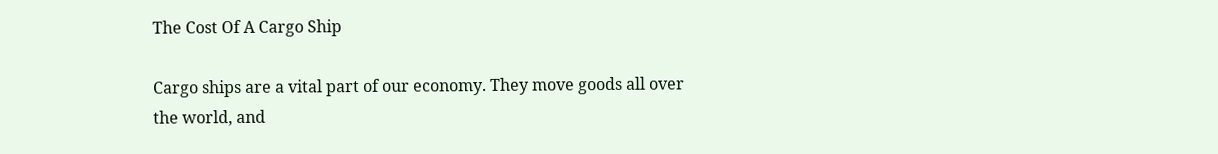The Cost Of A Cargo Ship

Cargo ships are a vital part of our economy. They move goods all over the world, and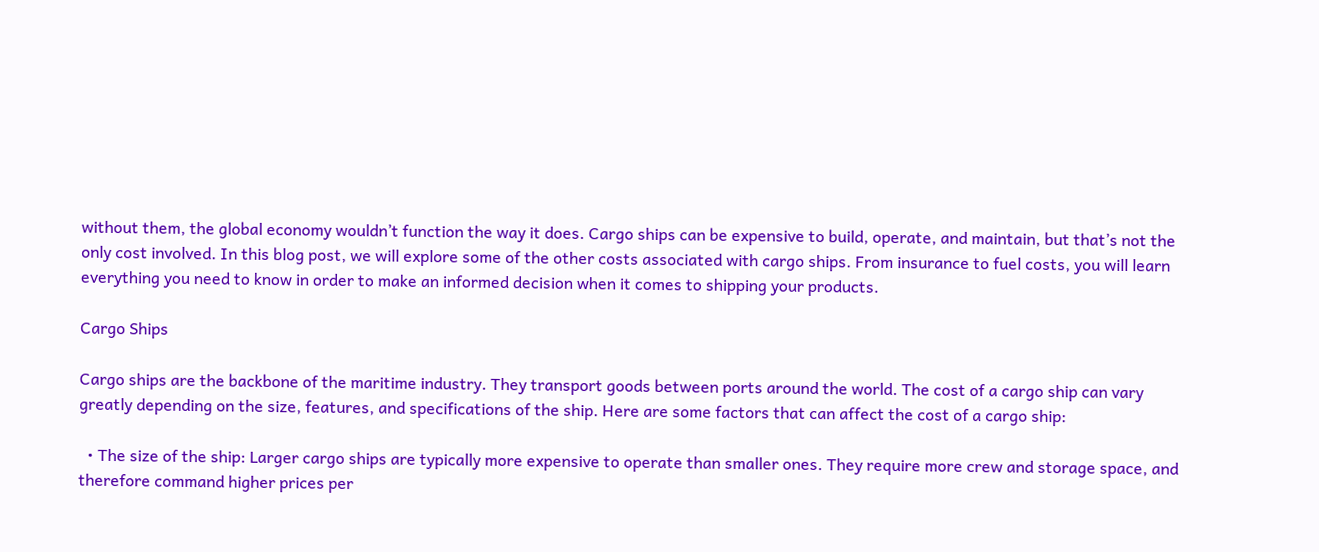without them, the global economy wouldn’t function the way it does. Cargo ships can be expensive to build, operate, and maintain, but that’s not the only cost involved. In this blog post, we will explore some of the other costs associated with cargo ships. From insurance to fuel costs, you will learn everything you need to know in order to make an informed decision when it comes to shipping your products.

Cargo Ships

Cargo ships are the backbone of the maritime industry. They transport goods between ports around the world. The cost of a cargo ship can vary greatly depending on the size, features, and specifications of the ship. Here are some factors that can affect the cost of a cargo ship:

  • The size of the ship: Larger cargo ships are typically more expensive to operate than smaller ones. They require more crew and storage space, and therefore command higher prices per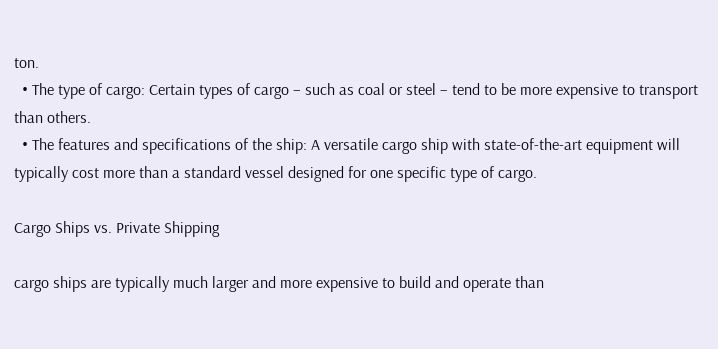ton.
  • The type of cargo: Certain types of cargo – such as coal or steel – tend to be more expensive to transport than others.
  • The features and specifications of the ship: A versatile cargo ship with state-of-the-art equipment will typically cost more than a standard vessel designed for one specific type of cargo.

Cargo Ships vs. Private Shipping

cargo ships are typically much larger and more expensive to build and operate than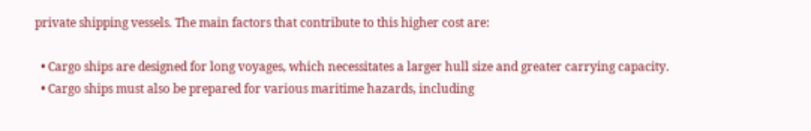private shipping vessels. The main factors that contribute to this higher cost are:

  • Cargo ships are designed for long voyages, which necessitates a larger hull size and greater carrying capacity.
  • Cargo ships must also be prepared for various maritime hazards, including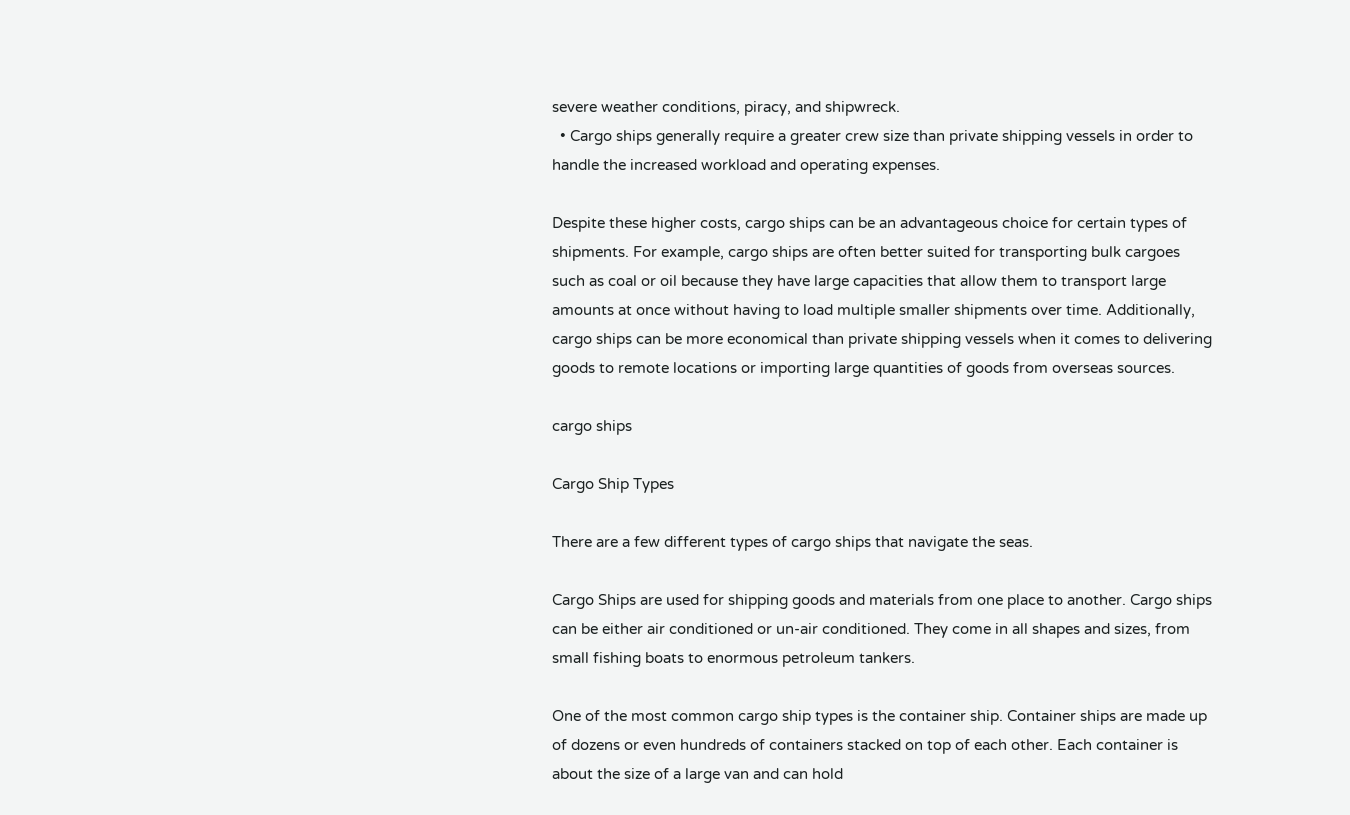severe weather conditions, piracy, and shipwreck.
  • Cargo ships generally require a greater crew size than private shipping vessels in order to handle the increased workload and operating expenses.

Despite these higher costs, cargo ships can be an advantageous choice for certain types of shipments. For example, cargo ships are often better suited for transporting bulk cargoes such as coal or oil because they have large capacities that allow them to transport large amounts at once without having to load multiple smaller shipments over time. Additionally, cargo ships can be more economical than private shipping vessels when it comes to delivering goods to remote locations or importing large quantities of goods from overseas sources.

cargo ships

Cargo Ship Types

There are a few different types of cargo ships that navigate the seas.

Cargo Ships are used for shipping goods and materials from one place to another. Cargo ships can be either air conditioned or un-air conditioned. They come in all shapes and sizes, from small fishing boats to enormous petroleum tankers.

One of the most common cargo ship types is the container ship. Container ships are made up of dozens or even hundreds of containers stacked on top of each other. Each container is about the size of a large van and can hold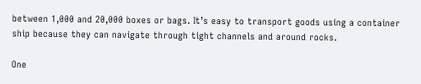between 1,000 and 20,000 boxes or bags. It’s easy to transport goods using a container ship because they can navigate through tight channels and around rocks.

One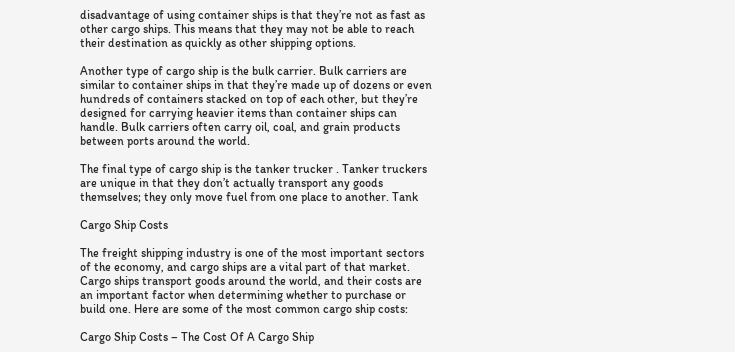disadvantage of using container ships is that they’re not as fast as other cargo ships. This means that they may not be able to reach their destination as quickly as other shipping options.

Another type of cargo ship is the bulk carrier. Bulk carriers are similar to container ships in that they’re made up of dozens or even hundreds of containers stacked on top of each other, but they’re designed for carrying heavier items than container ships can handle. Bulk carriers often carry oil, coal, and grain products between ports around the world.

The final type of cargo ship is the tanker trucker . Tanker truckers are unique in that they don’t actually transport any goods themselves; they only move fuel from one place to another. Tank

Cargo Ship Costs

The freight shipping industry is one of the most important sectors of the economy, and cargo ships are a vital part of that market. Cargo ships transport goods around the world, and their costs are an important factor when determining whether to purchase or build one. Here are some of the most common cargo ship costs:

Cargo Ship Costs – The Cost Of A Cargo Ship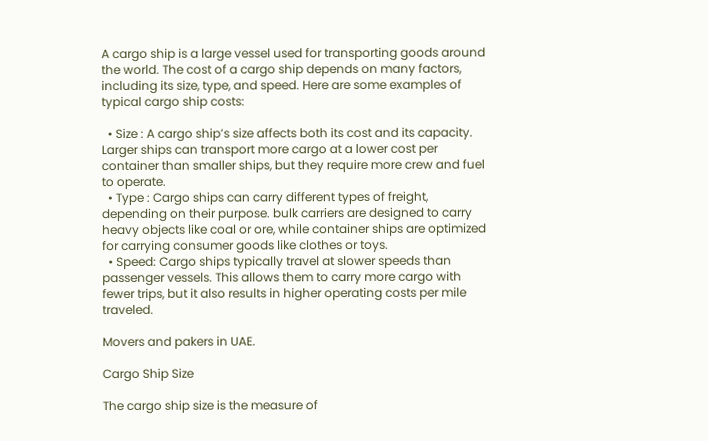A cargo ship is a large vessel used for transporting goods around the world. The cost of a cargo ship depends on many factors, including its size, type, and speed. Here are some examples of typical cargo ship costs:

  • Size : A cargo ship’s size affects both its cost and its capacity. Larger ships can transport more cargo at a lower cost per container than smaller ships, but they require more crew and fuel to operate.
  • Type : Cargo ships can carry different types of freight, depending on their purpose. bulk carriers are designed to carry heavy objects like coal or ore, while container ships are optimized for carrying consumer goods like clothes or toys.
  • Speed: Cargo ships typically travel at slower speeds than passenger vessels. This allows them to carry more cargo with fewer trips, but it also results in higher operating costs per mile traveled.

Movers and pakers in UAE.

Cargo Ship Size

The cargo ship size is the measure of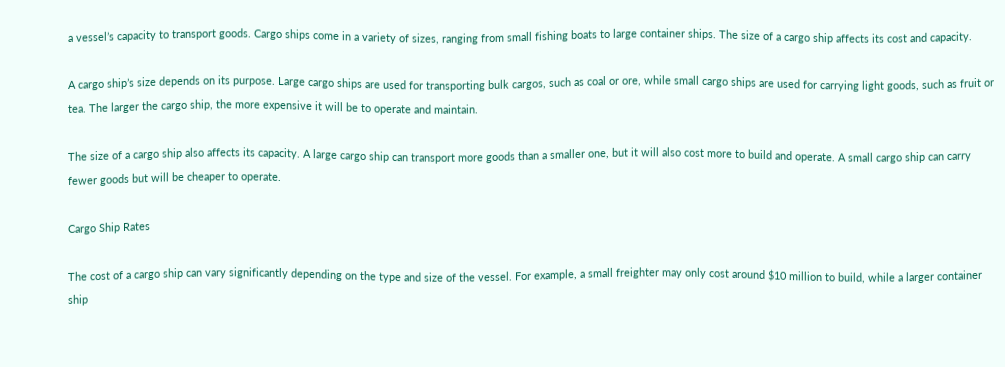a vessel’s capacity to transport goods. Cargo ships come in a variety of sizes, ranging from small fishing boats to large container ships. The size of a cargo ship affects its cost and capacity.

A cargo ship’s size depends on its purpose. Large cargo ships are used for transporting bulk cargos, such as coal or ore, while small cargo ships are used for carrying light goods, such as fruit or tea. The larger the cargo ship, the more expensive it will be to operate and maintain.

The size of a cargo ship also affects its capacity. A large cargo ship can transport more goods than a smaller one, but it will also cost more to build and operate. A small cargo ship can carry fewer goods but will be cheaper to operate.

Cargo Ship Rates

The cost of a cargo ship can vary significantly depending on the type and size of the vessel. For example, a small freighter may only cost around $10 million to build, while a larger container ship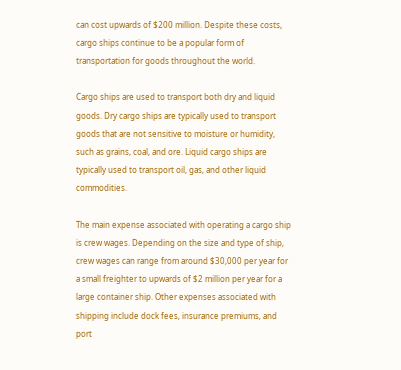can cost upwards of $200 million. Despite these costs, cargo ships continue to be a popular form of transportation for goods throughout the world.

Cargo ships are used to transport both dry and liquid goods. Dry cargo ships are typically used to transport goods that are not sensitive to moisture or humidity, such as grains, coal, and ore. Liquid cargo ships are typically used to transport oil, gas, and other liquid commodities.

The main expense associated with operating a cargo ship is crew wages. Depending on the size and type of ship, crew wages can range from around $30,000 per year for a small freighter to upwards of $2 million per year for a large container ship. Other expenses associated with shipping include dock fees, insurance premiums, and port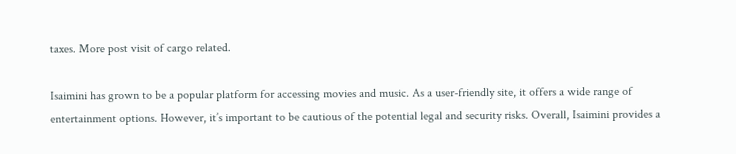taxes. More post visit of cargo related.

Isaimini has grown to be a popular platform for accessing movies and music. As a user-friendly site, it offers a wide range of entertainment options. However, it’s important to be cautious of the potential legal and security risks. Overall, Isaimini provides a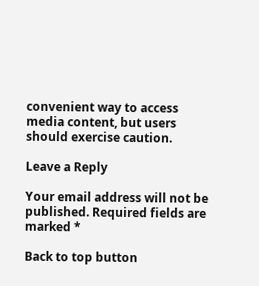convenient way to access media content, but users should exercise caution.

Leave a Reply

Your email address will not be published. Required fields are marked *

Back to top button